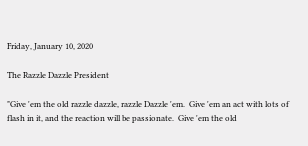Friday, January 10, 2020

The Razzle Dazzle President

"Give 'em the old razzle dazzle, razzle Dazzle 'em.  Give 'em an act with lots of flash in it, and the reaction will be passionate.  Give 'em the old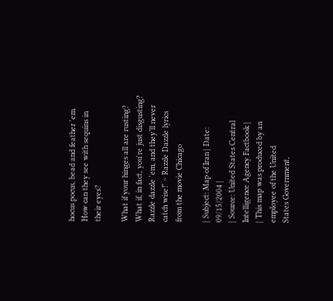hocus pocus, bead and feather 'em.  How can they see with sequins in their eyes?

What if your hinges all are rusting?  What if, in fact, you're just disgusting?  Razzle dazzle 'em, and they’ll never catch wise!" ~ Razzle Dazzle lyrics from the movie Chicago

| Subject: Map of Iran | Date: 09/15/2004 |
| Source: United States Central Intelligence Agency Factbook |
| This map was produced by an employee of the United
States Government,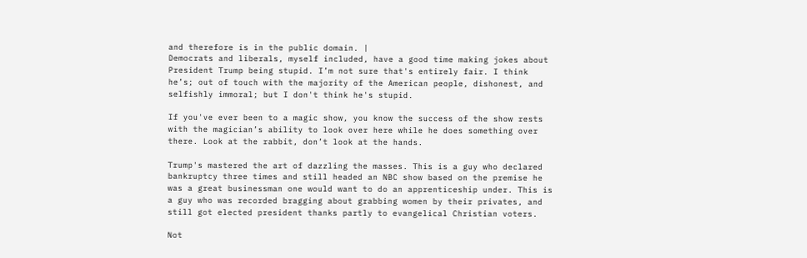and therefore is in the public domain. |
Democrats and liberals, myself included, have a good time making jokes about President Trump being stupid. I’m not sure that's entirely fair. I think he’s; out of touch with the majority of the American people, dishonest, and selfishly immoral; but I don't think he's stupid.

If you've ever been to a magic show, you know the success of the show rests with the magician’s ability to look over here while he does something over there. Look at the rabbit, don’t look at the hands.

Trump's mastered the art of dazzling the masses. This is a guy who declared bankruptcy three times and still headed an NBC show based on the premise he was a great businessman one would want to do an apprenticeship under. This is a guy who was recorded bragging about grabbing women by their privates, and still got elected president thanks partly to evangelical Christian voters.

Not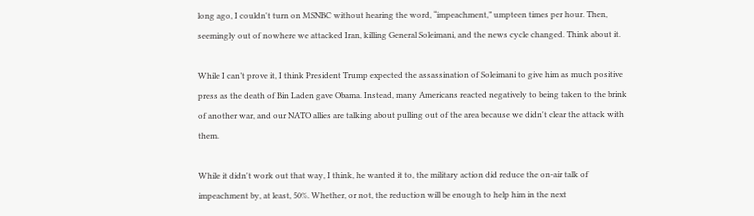long ago, I couldn't turn on MSNBC without hearing the word, “impeachment,” umpteen times per hour. Then, seemingly out of nowhere we attacked Iran, killing General Soleimani, and the news cycle changed. Think about it.

While I can’t prove it, I think President Trump expected the assassination of Soleimani to give him as much positive press as the death of Bin Laden gave Obama. Instead, many Americans reacted negatively to being taken to the brink of another war, and our NATO allies are talking about pulling out of the area because we didn't clear the attack with them.

While it didn't work out that way, I think, he wanted it to, the military action did reduce the on-air talk of impeachment by, at least, 50%. Whether, or not, the reduction will be enough to help him in the next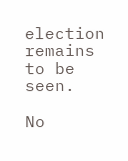election remains to be seen.

No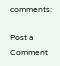comments:

Post a Comment